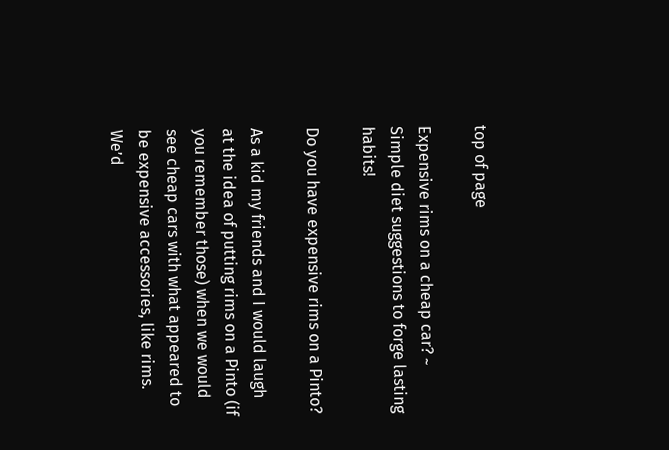top of page

Expensive rims on a cheap car? ~ Simple diet suggestions to forge lasting habits!

Do you have expensive rims on a Pinto?

As a kid my friends and I would laugh at the idea of putting rims on a Pinto (if you remember those) when we would see cheap cars with what appeared to be expensive accessories, like rims. We’d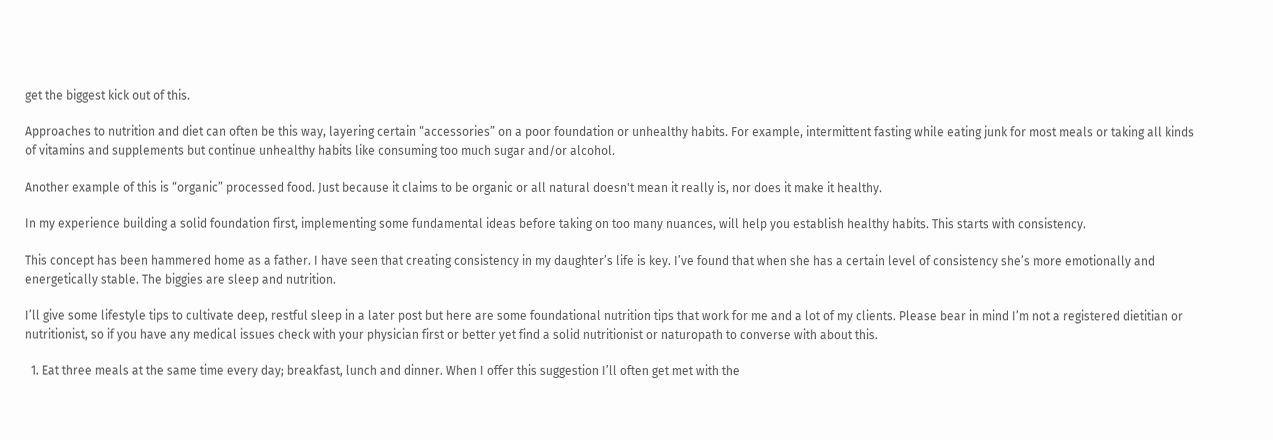get the biggest kick out of this.

Approaches to nutrition and diet can often be this way, layering certain “accessories” on a poor foundation or unhealthy habits. For example, intermittent fasting while eating junk for most meals or taking all kinds of vitamins and supplements but continue unhealthy habits like consuming too much sugar and/or alcohol.

Another example of this is “organic” processed food. Just because it claims to be organic or all natural doesn't mean it really is, nor does it make it healthy.

In my experience building a solid foundation first, implementing some fundamental ideas before taking on too many nuances, will help you establish healthy habits. This starts with consistency.

This concept has been hammered home as a father. I have seen that creating consistency in my daughter’s life is key. I’ve found that when she has a certain level of consistency she’s more emotionally and energetically stable. The biggies are sleep and nutrition.

I’ll give some lifestyle tips to cultivate deep, restful sleep in a later post but here are some foundational nutrition tips that work for me and a lot of my clients. Please bear in mind I’m not a registered dietitian or nutritionist, so if you have any medical issues check with your physician first or better yet find a solid nutritionist or naturopath to converse with about this.

  1. Eat three meals at the same time every day; breakfast, lunch and dinner. When I offer this suggestion I’ll often get met with the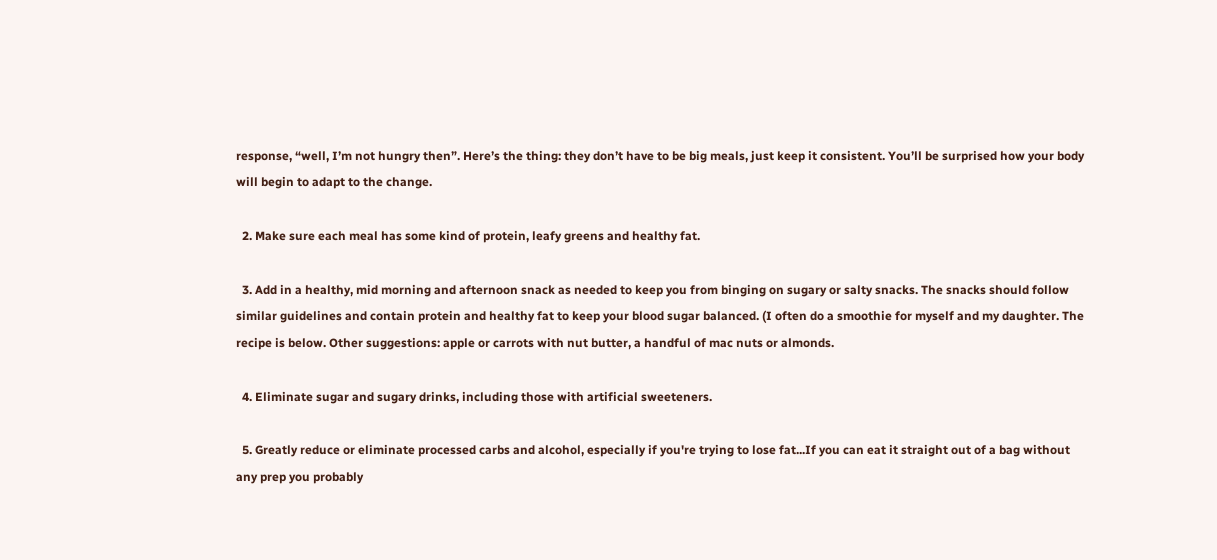response, “well, I’m not hungry then”. Here’s the thing: they don’t have to be big meals, just keep it consistent. You’ll be surprised how your body will begin to adapt to the change.

  2. Make sure each meal has some kind of protein, leafy greens and healthy fat.

  3. Add in a healthy, mid morning and afternoon snack as needed to keep you from binging on sugary or salty snacks. The snacks should follow similar guidelines and contain protein and healthy fat to keep your blood sugar balanced. (I often do a smoothie for myself and my daughter. The recipe is below. Other suggestions: apple or carrots with nut butter, a handful of mac nuts or almonds.

  4. Eliminate sugar and sugary drinks, including those with artificial sweeteners.

  5. Greatly reduce or eliminate processed carbs and alcohol, especially if you're trying to lose fat...If you can eat it straight out of a bag without any prep you probably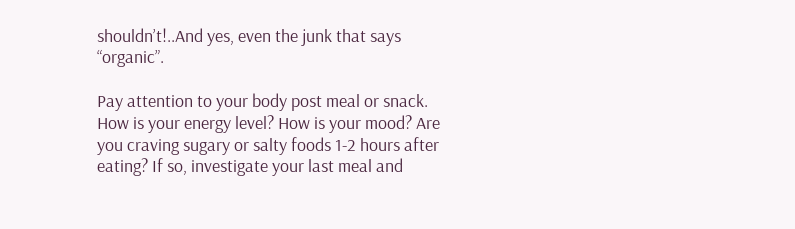shouldn’t!..And yes, even the junk that says “organic”.

Pay attention to your body post meal or snack. How is your energy level? How is your mood? Are you craving sugary or salty foods 1-2 hours after eating? If so, investigate your last meal and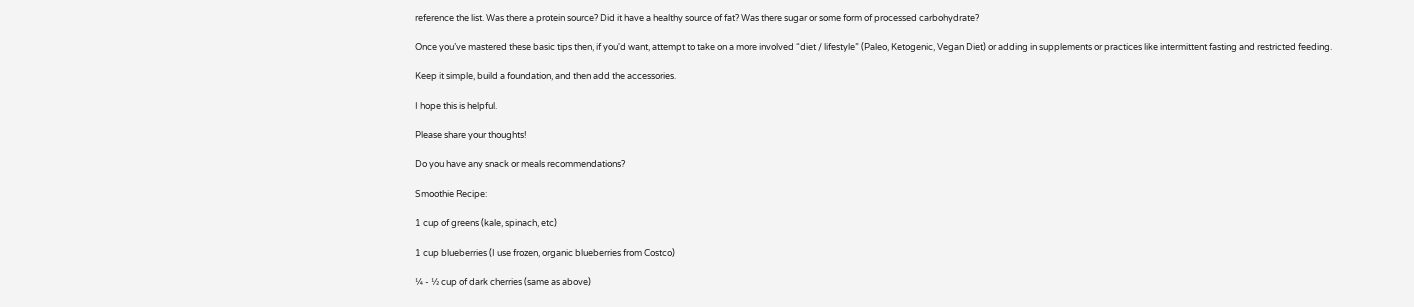reference the list. Was there a protein source? Did it have a healthy source of fat? Was there sugar or some form of processed carbohydrate?

Once you’ve mastered these basic tips then, if you'd want, attempt to take on a more involved “diet / lifestyle” (Paleo, Ketogenic, Vegan Diet) or adding in supplements or practices like intermittent fasting and restricted feeding.

Keep it simple, build a foundation, and then add the accessories.

I hope this is helpful.

Please share your thoughts!

Do you have any snack or meals recommendations?

Smoothie Recipe:

1 cup of greens (kale, spinach, etc)

1 cup blueberries (I use frozen, organic blueberries from Costco)

¼ - ½ cup of dark cherries (same as above)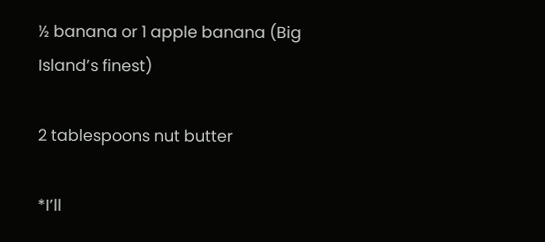½ banana or 1 apple banana (Big Island’s finest)

2 tablespoons nut butter

*I’ll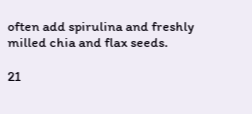often add spirulina and freshly milled chia and flax seeds.

21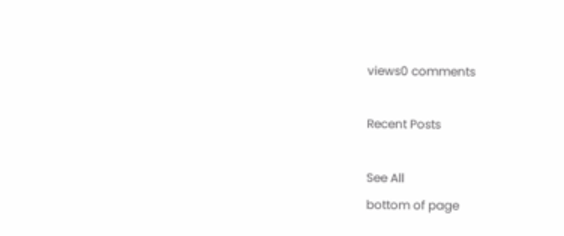views0 comments

Recent Posts

See All
bottom of page